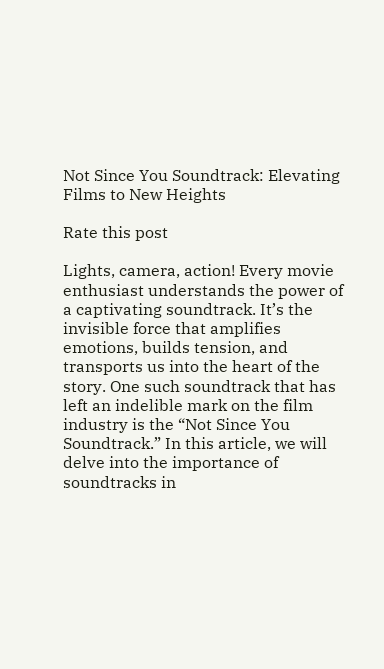Not Since You Soundtrack: Elevating Films to New Heights

Rate this post

Lights, camera, action! Every movie enthusiast understands the power of a captivating soundtrack. It’s the invisible force that amplifies emotions, builds tension, and transports us into the heart of the story. One such soundtrack that has left an indelible mark on the film industry is the “Not Since You Soundtrack.” In this article, we will delve into the importance of soundtracks in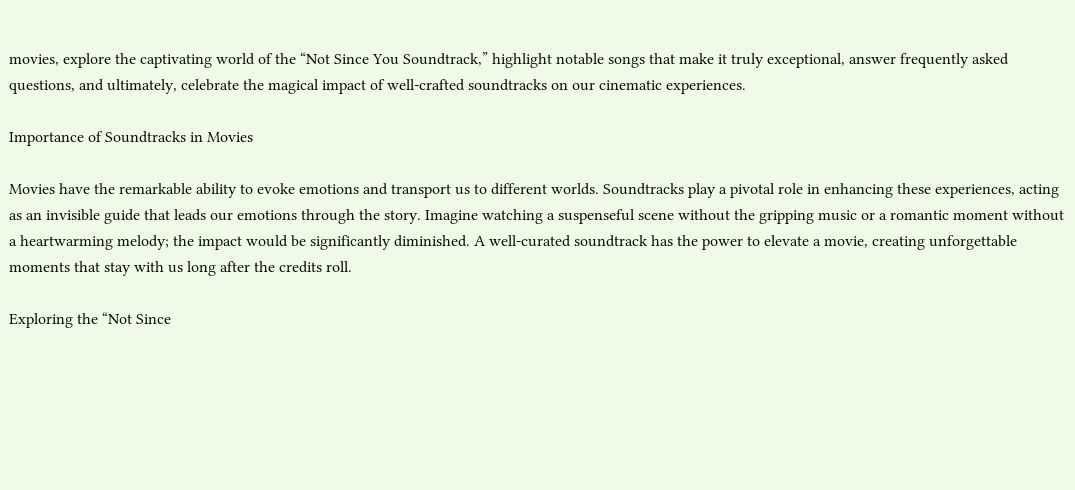movies, explore the captivating world of the “Not Since You Soundtrack,” highlight notable songs that make it truly exceptional, answer frequently asked questions, and ultimately, celebrate the magical impact of well-crafted soundtracks on our cinematic experiences.

Importance of Soundtracks in Movies

Movies have the remarkable ability to evoke emotions and transport us to different worlds. Soundtracks play a pivotal role in enhancing these experiences, acting as an invisible guide that leads our emotions through the story. Imagine watching a suspenseful scene without the gripping music or a romantic moment without a heartwarming melody; the impact would be significantly diminished. A well-curated soundtrack has the power to elevate a movie, creating unforgettable moments that stay with us long after the credits roll.

Exploring the “Not Since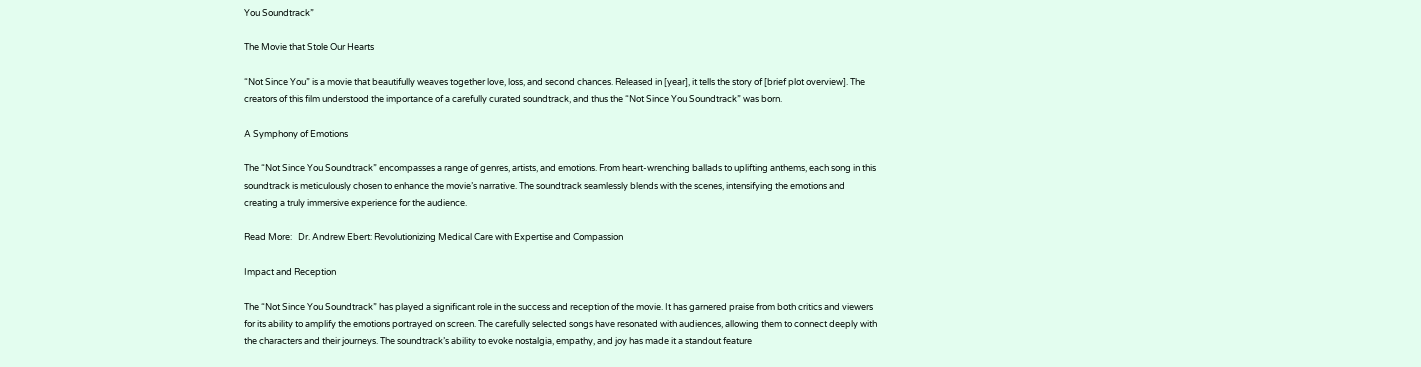You Soundtrack”

The Movie that Stole Our Hearts

“Not Since You” is a movie that beautifully weaves together love, loss, and second chances. Released in [year], it tells the story of [brief plot overview]. The creators of this film understood the importance of a carefully curated soundtrack, and thus the “Not Since You Soundtrack” was born.

A Symphony of Emotions

The “Not Since You Soundtrack” encompasses a range of genres, artists, and emotions. From heart-wrenching ballads to uplifting anthems, each song in this soundtrack is meticulously chosen to enhance the movie’s narrative. The soundtrack seamlessly blends with the scenes, intensifying the emotions and creating a truly immersive experience for the audience.

Read More:   Dr. Andrew Ebert: Revolutionizing Medical Care with Expertise and Compassion

Impact and Reception

The “Not Since You Soundtrack” has played a significant role in the success and reception of the movie. It has garnered praise from both critics and viewers for its ability to amplify the emotions portrayed on screen. The carefully selected songs have resonated with audiences, allowing them to connect deeply with the characters and their journeys. The soundtrack’s ability to evoke nostalgia, empathy, and joy has made it a standout feature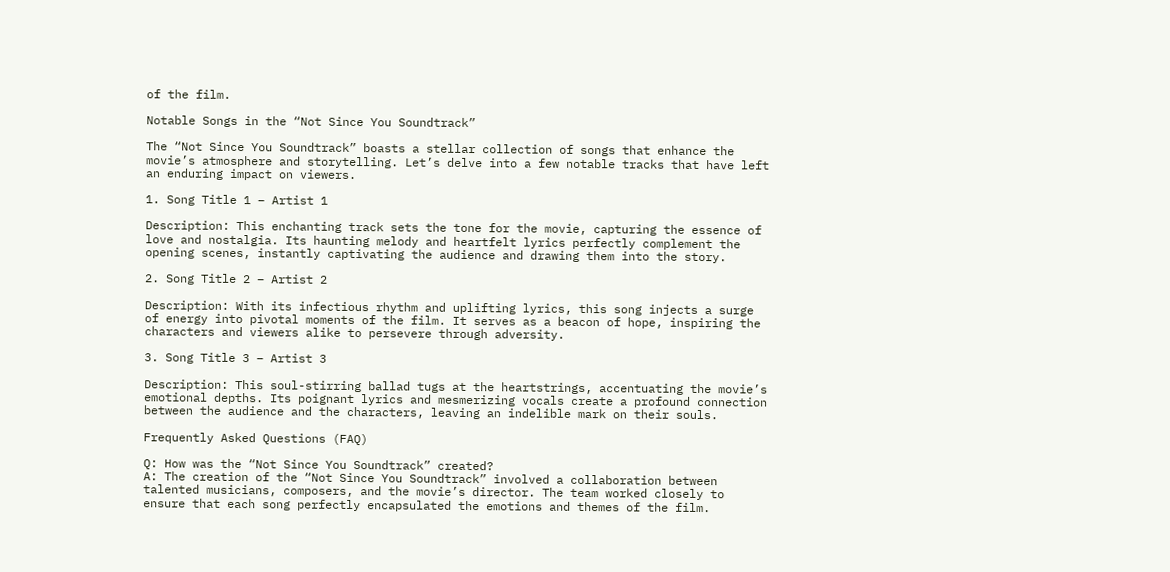of the film.

Notable Songs in the “Not Since You Soundtrack”

The “Not Since You Soundtrack” boasts a stellar collection of songs that enhance the movie’s atmosphere and storytelling. Let’s delve into a few notable tracks that have left an enduring impact on viewers.

1. Song Title 1 – Artist 1

Description: This enchanting track sets the tone for the movie, capturing the essence of love and nostalgia. Its haunting melody and heartfelt lyrics perfectly complement the opening scenes, instantly captivating the audience and drawing them into the story.

2. Song Title 2 – Artist 2

Description: With its infectious rhythm and uplifting lyrics, this song injects a surge of energy into pivotal moments of the film. It serves as a beacon of hope, inspiring the characters and viewers alike to persevere through adversity.

3. Song Title 3 – Artist 3

Description: This soul-stirring ballad tugs at the heartstrings, accentuating the movie’s emotional depths. Its poignant lyrics and mesmerizing vocals create a profound connection between the audience and the characters, leaving an indelible mark on their souls.

Frequently Asked Questions (FAQ)

Q: How was the “Not Since You Soundtrack” created?
A: The creation of the “Not Since You Soundtrack” involved a collaboration between talented musicians, composers, and the movie’s director. The team worked closely to ensure that each song perfectly encapsulated the emotions and themes of the film.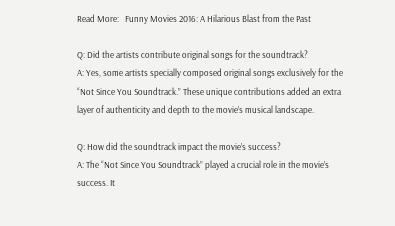Read More:   Funny Movies 2016: A Hilarious Blast from the Past

Q: Did the artists contribute original songs for the soundtrack?
A: Yes, some artists specially composed original songs exclusively for the “Not Since You Soundtrack.” These unique contributions added an extra layer of authenticity and depth to the movie’s musical landscape.

Q: How did the soundtrack impact the movie’s success?
A: The “Not Since You Soundtrack” played a crucial role in the movie’s success. It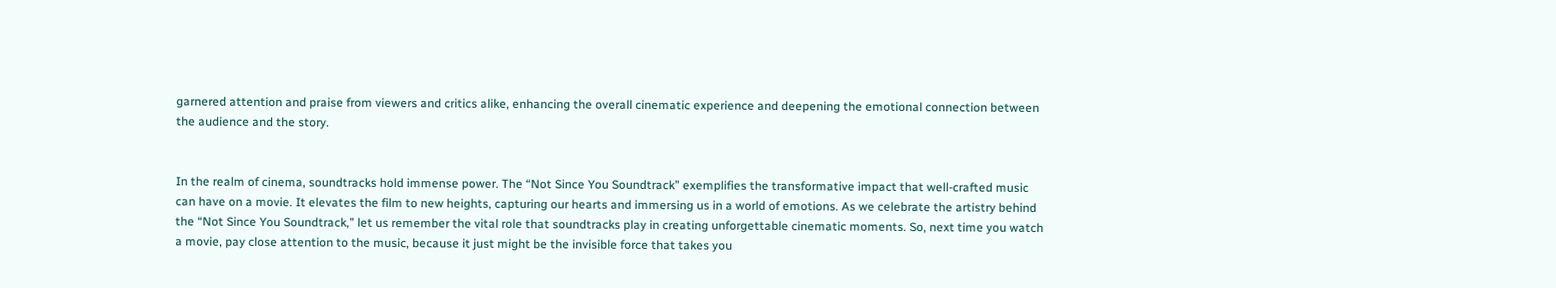garnered attention and praise from viewers and critics alike, enhancing the overall cinematic experience and deepening the emotional connection between the audience and the story.


In the realm of cinema, soundtracks hold immense power. The “Not Since You Soundtrack” exemplifies the transformative impact that well-crafted music can have on a movie. It elevates the film to new heights, capturing our hearts and immersing us in a world of emotions. As we celebrate the artistry behind the “Not Since You Soundtrack,” let us remember the vital role that soundtracks play in creating unforgettable cinematic moments. So, next time you watch a movie, pay close attention to the music, because it just might be the invisible force that takes you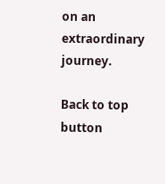on an extraordinary journey.

Back to top button